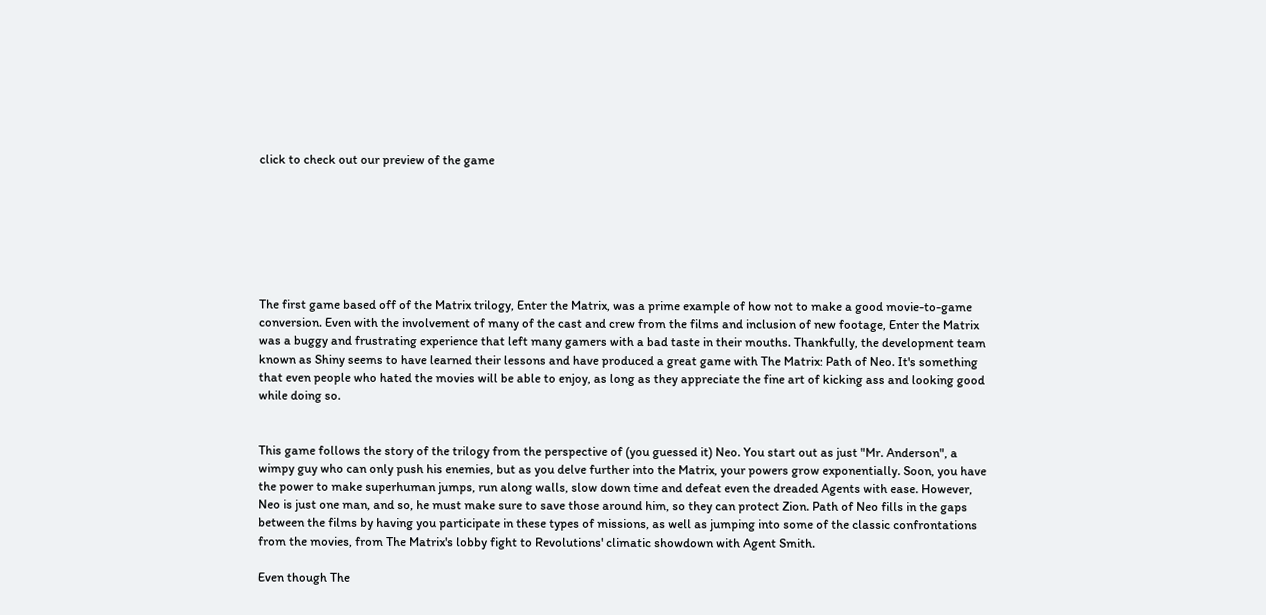click to check out our preview of the game







The first game based off of the Matrix trilogy, Enter the Matrix, was a prime example of how not to make a good movie-to-game conversion. Even with the involvement of many of the cast and crew from the films and inclusion of new footage, Enter the Matrix was a buggy and frustrating experience that left many gamers with a bad taste in their mouths. Thankfully, the development team known as Shiny seems to have learned their lessons and have produced a great game with The Matrix: Path of Neo. It's something that even people who hated the movies will be able to enjoy, as long as they appreciate the fine art of kicking ass and looking good while doing so.


This game follows the story of the trilogy from the perspective of (you guessed it) Neo. You start out as just "Mr. Anderson", a wimpy guy who can only push his enemies, but as you delve further into the Matrix, your powers grow exponentially. Soon, you have the power to make superhuman jumps, run along walls, slow down time and defeat even the dreaded Agents with ease. However, Neo is just one man, and so, he must make sure to save those around him, so they can protect Zion. Path of Neo fills in the gaps between the films by having you participate in these types of missions, as well as jumping into some of the classic confrontations from the movies, from The Matrix's lobby fight to Revolutions' climatic showdown with Agent Smith.

Even though The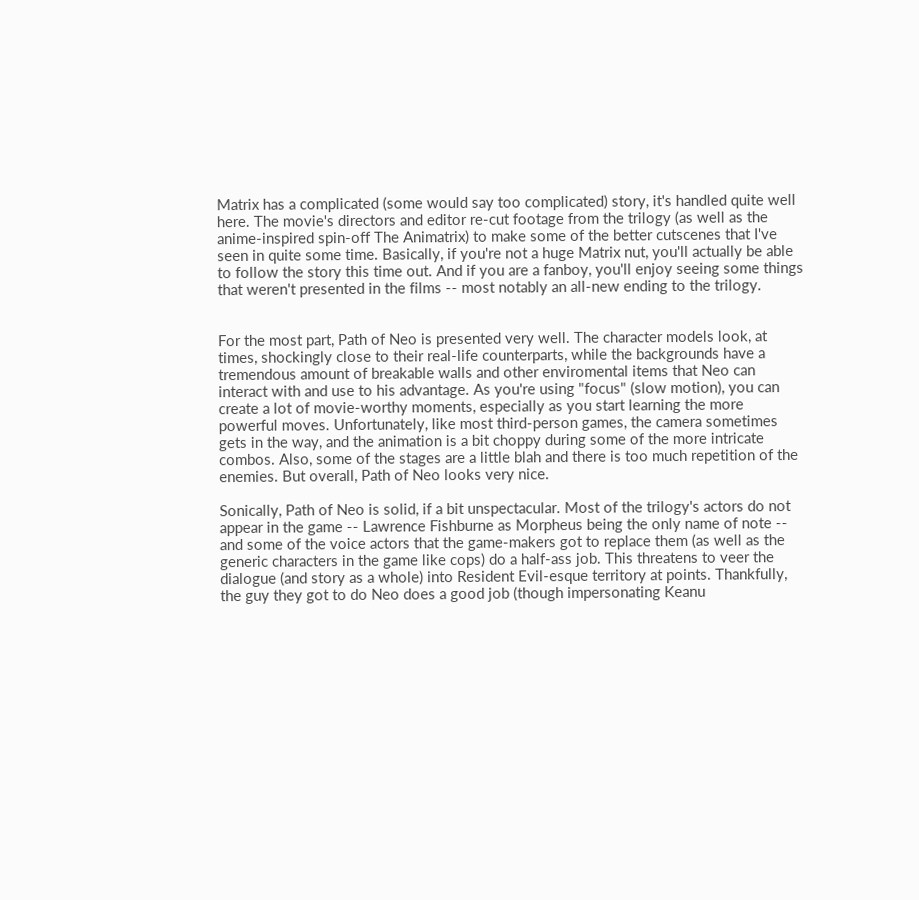Matrix has a complicated (some would say too complicated) story, it's handled quite well here. The movie's directors and editor re-cut footage from the trilogy (as well as the anime-inspired spin-off The Animatrix) to make some of the better cutscenes that I've seen in quite some time. Basically, if you're not a huge Matrix nut, you'll actually be able to follow the story this time out. And if you are a fanboy, you'll enjoy seeing some things that weren't presented in the films -- most notably an all-new ending to the trilogy.


For the most part, Path of Neo is presented very well. The character models look, at times, shockingly close to their real-life counterparts, while the backgrounds have a tremendous amount of breakable walls and other enviromental items that Neo can interact with and use to his advantage. As you're using "focus" (slow motion), you can create a lot of movie-worthy moments, especially as you start learning the more powerful moves. Unfortunately, like most third-person games, the camera sometimes gets in the way, and the animation is a bit choppy during some of the more intricate combos. Also, some of the stages are a little blah and there is too much repetition of the enemies. But overall, Path of Neo looks very nice.

Sonically, Path of Neo is solid, if a bit unspectacular. Most of the trilogy's actors do not appear in the game -- Lawrence Fishburne as Morpheus being the only name of note -- and some of the voice actors that the game-makers got to replace them (as well as the generic characters in the game like cops) do a half-ass job. This threatens to veer the dialogue (and story as a whole) into Resident Evil-esque territory at points. Thankfully, the guy they got to do Neo does a good job (though impersonating Keanu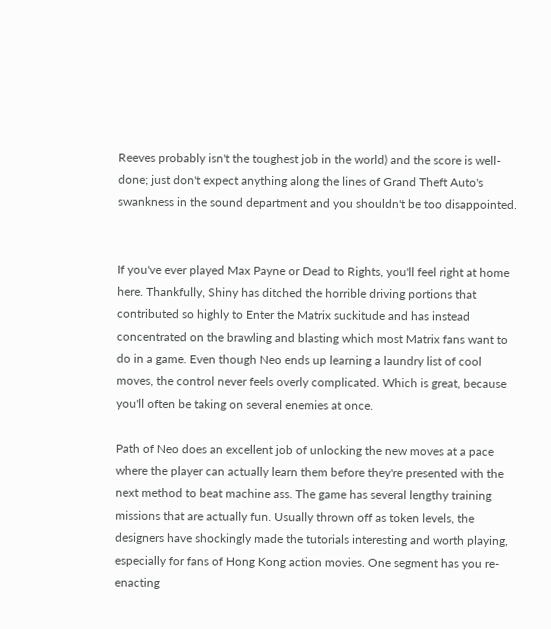Reeves probably isn't the toughest job in the world) and the score is well-done; just don't expect anything along the lines of Grand Theft Auto's swankness in the sound department and you shouldn't be too disappointed.


If you've ever played Max Payne or Dead to Rights, you'll feel right at home here. Thankfully, Shiny has ditched the horrible driving portions that contributed so highly to Enter the Matrix suckitude and has instead concentrated on the brawling and blasting which most Matrix fans want to do in a game. Even though Neo ends up learning a laundry list of cool moves, the control never feels overly complicated. Which is great, because you'll often be taking on several enemies at once.

Path of Neo does an excellent job of unlocking the new moves at a pace where the player can actually learn them before they're presented with the next method to beat machine ass. The game has several lengthy training missions that are actually fun. Usually thrown off as token levels, the designers have shockingly made the tutorials interesting and worth playing, especially for fans of Hong Kong action movies. One segment has you re-enacting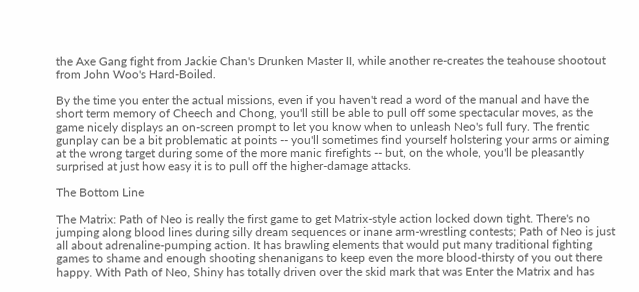the Axe Gang fight from Jackie Chan's Drunken Master II, while another re-creates the teahouse shootout from John Woo's Hard-Boiled.

By the time you enter the actual missions, even if you haven't read a word of the manual and have the short term memory of Cheech and Chong, you'll still be able to pull off some spectacular moves, as the game nicely displays an on-screen prompt to let you know when to unleash Neo's full fury. The frentic gunplay can be a bit problematic at points -- you'll sometimes find yourself holstering your arms or aiming at the wrong target during some of the more manic firefights -- but, on the whole, you'll be pleasantly surprised at just how easy it is to pull off the higher-damage attacks.

The Bottom Line

The Matrix: Path of Neo is really the first game to get Matrix-style action locked down tight. There's no jumping along blood lines during silly dream sequences or inane arm-wrestling contests; Path of Neo is just all about adrenaline-pumping action. It has brawling elements that would put many traditional fighting games to shame and enough shooting shenanigans to keep even the more blood-thirsty of you out there happy. With Path of Neo, Shiny has totally driven over the skid mark that was Enter the Matrix and has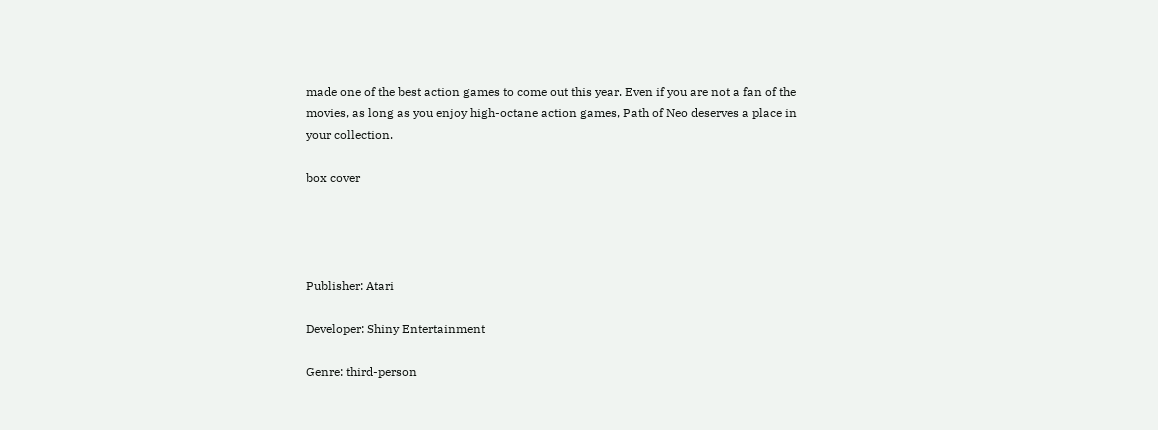made one of the best action games to come out this year. Even if you are not a fan of the movies, as long as you enjoy high-octane action games, Path of Neo deserves a place in your collection.

box cover




Publisher: Atari

Developer: Shiny Entertainment

Genre: third-person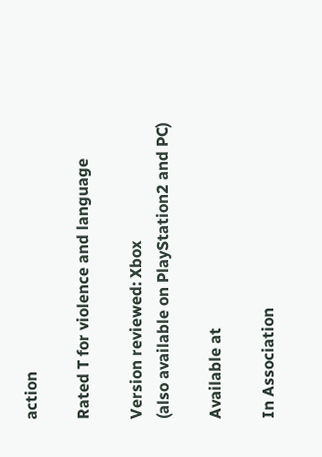action

Rated T for violence and language

Version reviewed: Xbox
(also available on PlayStation2 and PC)

Available at

In Association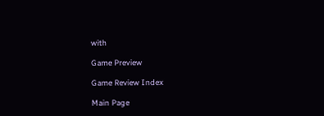with

Game Preview

Game Review Index

Main Page